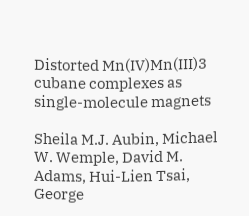Distorted Mn(IV)Mn(III)3 cubane complexes as single-molecule magnets

Sheila M.J. Aubin, Michael W. Wemple, David M. Adams, Hui-Lien Tsai, George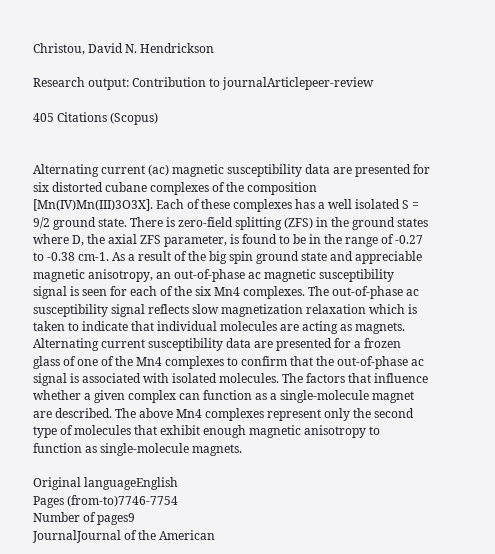Christou, David N. Hendrickson

Research output: Contribution to journalArticlepeer-review

405 Citations (Scopus)


Alternating current (ac) magnetic susceptibility data are presented for six distorted cubane complexes of the composition [Mn(IV)Mn(III)3O3X]. Each of these complexes has a well isolated S = 9/2 ground state. There is zero-field splitting (ZFS) in the ground states where D, the axial ZFS parameter, is found to be in the range of -0.27 to -0.38 cm-1. As a result of the big spin ground state and appreciable magnetic anisotropy, an out-of-phase ac magnetic susceptibility signal is seen for each of the six Mn4 complexes. The out-of-phase ac susceptibility signal reflects slow magnetization relaxation which is taken to indicate that individual molecules are acting as magnets. Alternating current susceptibility data are presented for a frozen glass of one of the Mn4 complexes to confirm that the out-of-phase ac signal is associated with isolated molecules. The factors that influence whether a given complex can function as a single-molecule magnet are described. The above Mn4 complexes represent only the second type of molecules that exhibit enough magnetic anisotropy to function as single-molecule magnets.

Original languageEnglish
Pages (from-to)7746-7754
Number of pages9
JournalJournal of the American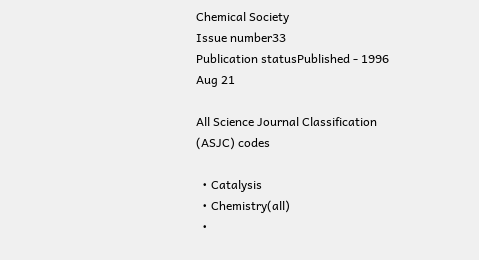Chemical Society
Issue number33
Publication statusPublished - 1996 Aug 21

All Science Journal Classification (ASJC) codes

  • Catalysis
  • Chemistry(all)
  •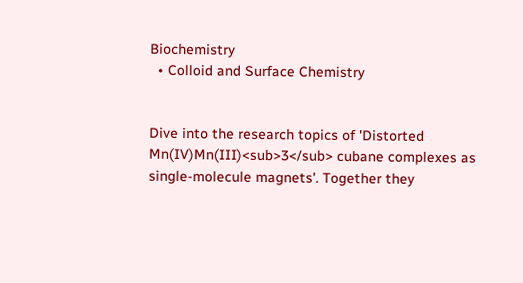Biochemistry
  • Colloid and Surface Chemistry


Dive into the research topics of 'Distorted Mn(IV)Mn(III)<sub>3</sub> cubane complexes as single-molecule magnets'. Together they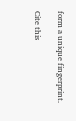form a unique fingerprint.

Cite this